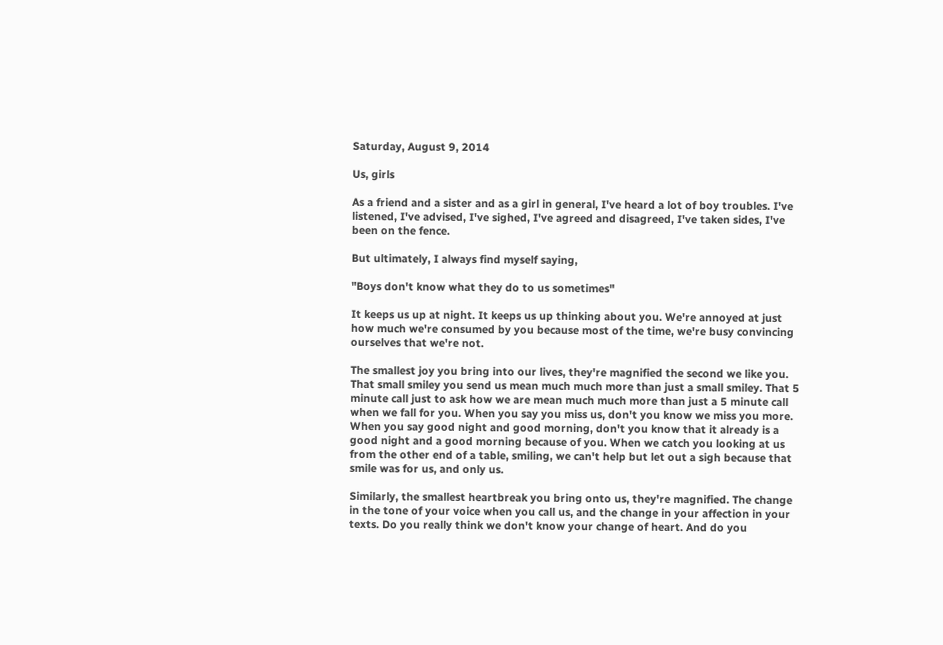Saturday, August 9, 2014

Us, girls

As a friend and a sister and as a girl in general, I've heard a lot of boy troubles. I've listened, I've advised, I've sighed, I've agreed and disagreed, I've taken sides, I've been on the fence.

But ultimately, I always find myself saying,

"Boys don't know what they do to us sometimes"

It keeps us up at night. It keeps us up thinking about you. We're annoyed at just how much we're consumed by you because most of the time, we're busy convincing ourselves that we're not.

The smallest joy you bring into our lives, they're magnified the second we like you. That small smiley you send us mean much much more than just a small smiley. That 5 minute call just to ask how we are mean much much more than just a 5 minute call when we fall for you. When you say you miss us, don't you know we miss you more. When you say good night and good morning, don't you know that it already is a good night and a good morning because of you. When we catch you looking at us from the other end of a table, smiling, we can't help but let out a sigh because that smile was for us, and only us.

Similarly, the smallest heartbreak you bring onto us, they're magnified. The change in the tone of your voice when you call us, and the change in your affection in your texts. Do you really think we don't know your change of heart. And do you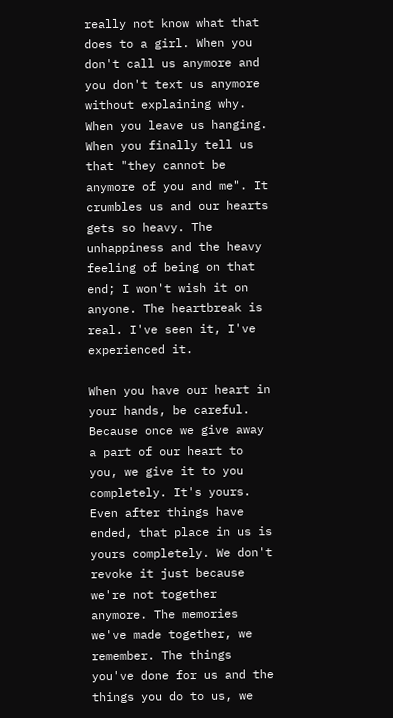really not know what that does to a girl. When you don't call us anymore and you don't text us anymore without explaining why. When you leave us hanging. When you finally tell us that "they cannot be anymore of you and me". It crumbles us and our hearts gets so heavy. The unhappiness and the heavy feeling of being on that end; I won't wish it on anyone. The heartbreak is real. I've seen it, I've experienced it.

When you have our heart in your hands, be careful. Because once we give away a part of our heart to you, we give it to you completely. It's yours. Even after things have ended, that place in us is yours completely. We don't revoke it just because we're not together anymore. The memories we've made together, we remember. The things you've done for us and the things you do to us, we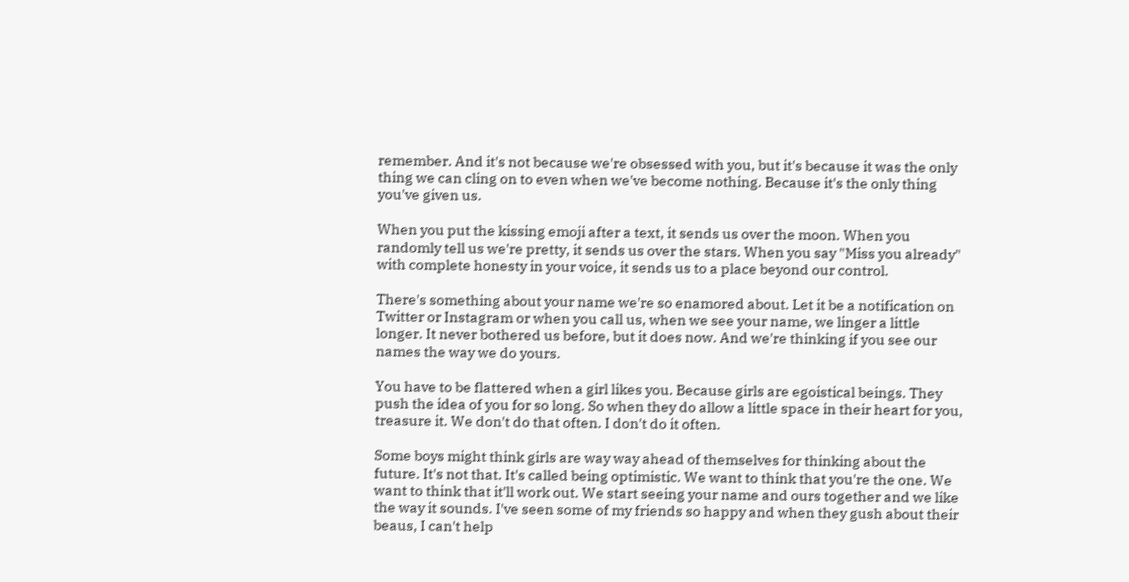remember. And it's not because we're obsessed with you, but it's because it was the only thing we can cling on to even when we've become nothing. Because it's the only thing you've given us.

When you put the kissing emoji after a text, it sends us over the moon. When you randomly tell us we're pretty, it sends us over the stars. When you say "Miss you already" with complete honesty in your voice, it sends us to a place beyond our control.

There's something about your name we're so enamored about. Let it be a notification on Twitter or Instagram or when you call us, when we see your name, we linger a little longer. It never bothered us before, but it does now. And we're thinking if you see our names the way we do yours.

You have to be flattered when a girl likes you. Because girls are egoistical beings. They push the idea of you for so long. So when they do allow a little space in their heart for you, treasure it. We don't do that often. I don't do it often.

Some boys might think girls are way way ahead of themselves for thinking about the future. It's not that. It's called being optimistic. We want to think that you're the one. We want to think that it'll work out. We start seeing your name and ours together and we like the way it sounds. I've seen some of my friends so happy and when they gush about their beaus, I can't help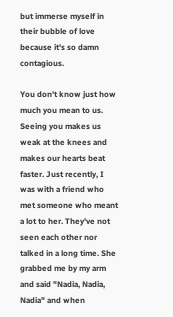but immerse myself in their bubble of love because it's so damn contagious.

You don't know just how much you mean to us. Seeing you makes us weak at the knees and makes our hearts beat faster. Just recently, I was with a friend who met someone who meant a lot to her. They've not seen each other nor talked in a long time. She grabbed me by my arm and said "Nadia, Nadia, Nadia" and when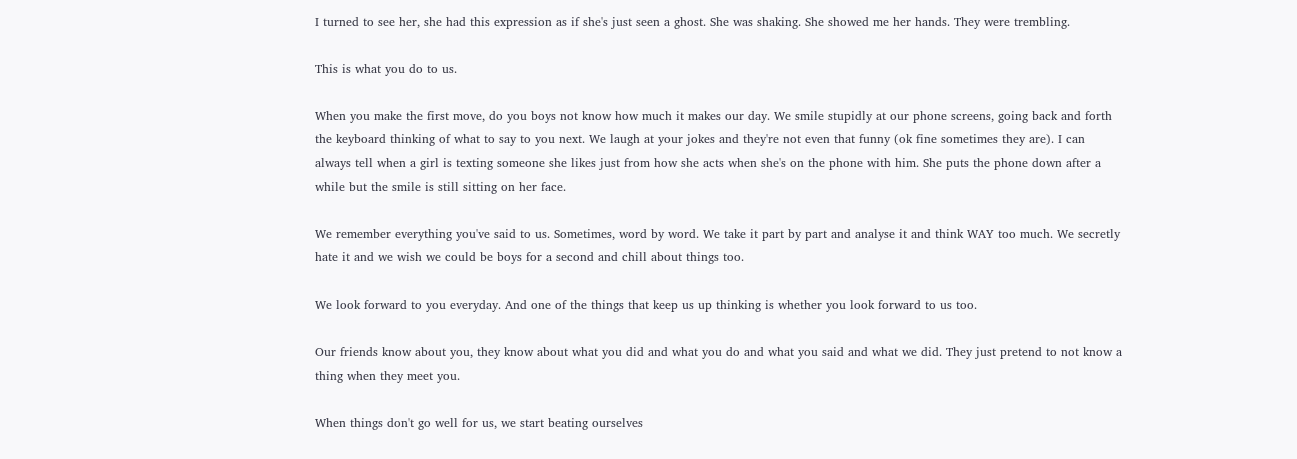I turned to see her, she had this expression as if she's just seen a ghost. She was shaking. She showed me her hands. They were trembling.

This is what you do to us.

When you make the first move, do you boys not know how much it makes our day. We smile stupidly at our phone screens, going back and forth the keyboard thinking of what to say to you next. We laugh at your jokes and they're not even that funny (ok fine sometimes they are). I can always tell when a girl is texting someone she likes just from how she acts when she's on the phone with him. She puts the phone down after a while but the smile is still sitting on her face.

We remember everything you've said to us. Sometimes, word by word. We take it part by part and analyse it and think WAY too much. We secretly hate it and we wish we could be boys for a second and chill about things too.

We look forward to you everyday. And one of the things that keep us up thinking is whether you look forward to us too.

Our friends know about you, they know about what you did and what you do and what you said and what we did. They just pretend to not know a thing when they meet you.

When things don't go well for us, we start beating ourselves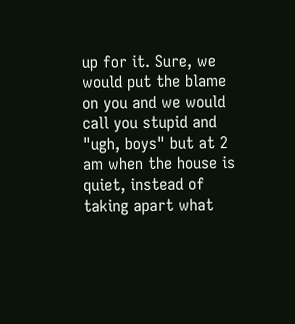up for it. Sure, we would put the blame on you and we would call you stupid and "ugh, boys" but at 2 am when the house is quiet, instead of taking apart what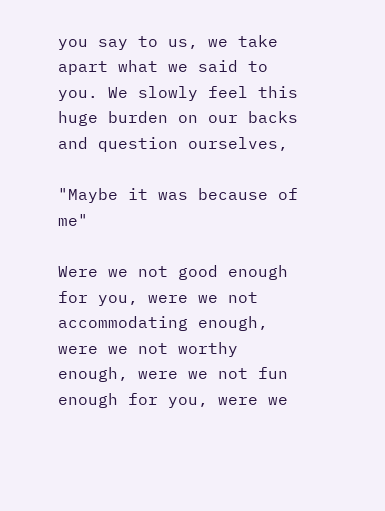you say to us, we take apart what we said to you. We slowly feel this huge burden on our backs and question ourselves,

"Maybe it was because of me"

Were we not good enough for you, were we not accommodating enough, were we not worthy enough, were we not fun enough for you, were we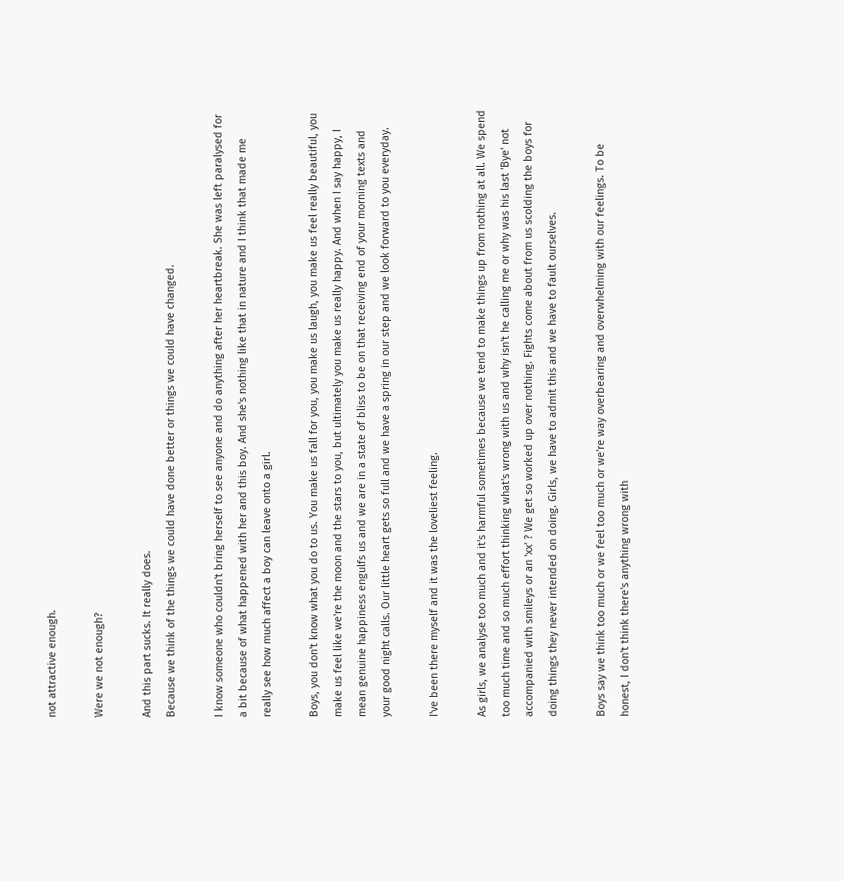not attractive enough.

Were we not enough?

And this part sucks. It really does.
Because we think of the things we could have done better or things we could have changed.

I know someone who couldn't bring herself to see anyone and do anything after her heartbreak. She was left paralysed for a bit because of what happened with her and this boy. And she's nothing like that in nature and I think that made me really see how much affect a boy can leave onto a girl.

Boys, you don't know what you do to us. You make us fall for you, you make us laugh, you make us feel really beautiful, you make us feel like we're the moon and the stars to you, but ultimately you make us really happy. And when I say happy, I mean genuine happiness engulfs us and we are in a state of bliss to be on that receiving end of your morning texts and your good night calls. Our little heart gets so full and we have a spring in our step and we look forward to you everyday.

I've been there myself and it was the loveliest feeling.

As girls, we analyse too much and it's harmful sometimes because we tend to make things up from nothing at all. We spend too much time and so much effort thinking what's wrong with us and why isn't he calling me or why was his last 'Bye' not accompanied with smileys or an 'xx' ? We get so worked up over nothing. Fights come about from us scolding the boys for doing things they never intended on doing. Girls, we have to admit this and we have to fault ourselves.

Boys say we think too much or we feel too much or we're way overbearing and overwhelming with our feelings. To be honest, I don't think there's anything wrong with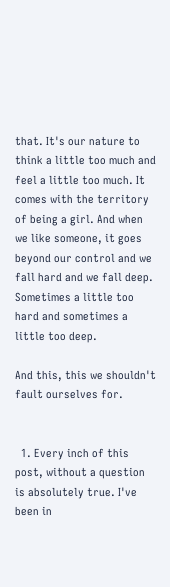that. It's our nature to think a little too much and feel a little too much. It comes with the territory of being a girl. And when we like someone, it goes beyond our control and we fall hard and we fall deep. Sometimes a little too hard and sometimes a little too deep.

And this, this we shouldn't fault ourselves for.


  1. Every inch of this post, without a question is absolutely true. I've been in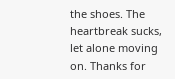the shoes. The heartbreak sucks, let alone moving on. Thanks for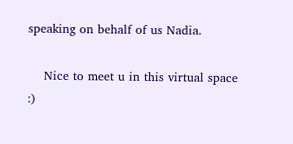speaking on behalf of us Nadia.

    Nice to meet u in this virtual space :)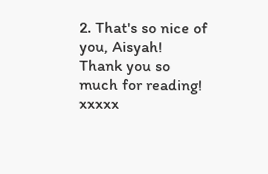2. That's so nice of you, Aisyah! Thank you so much for reading! xxxxx